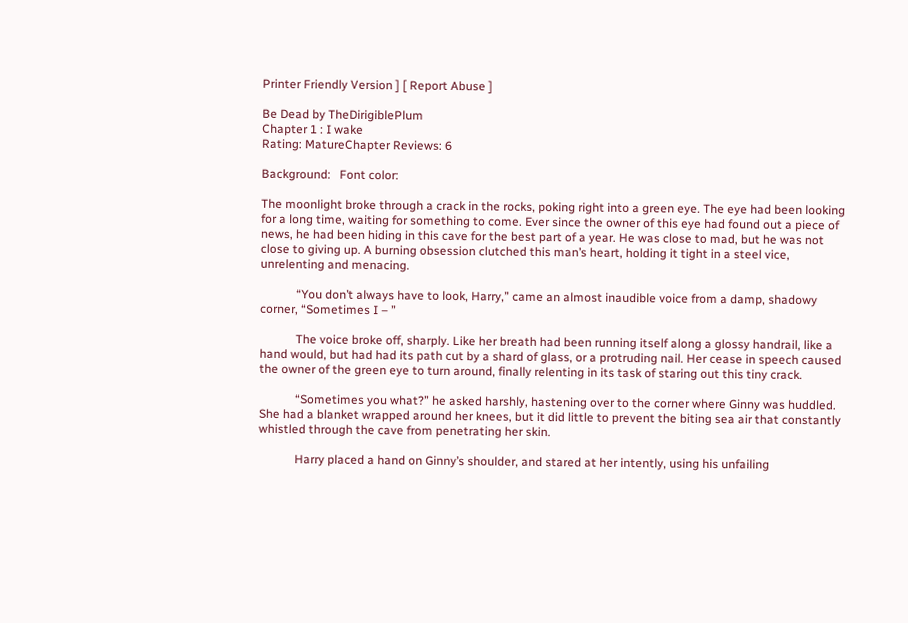Printer Friendly Version ] [ Report Abuse ]

Be Dead by TheDirigiblePlum
Chapter 1 : I wake
Rating: MatureChapter Reviews: 6

Background:   Font color:

The moonlight broke through a crack in the rocks, poking right into a green eye. The eye had been looking for a long time, waiting for something to come. Ever since the owner of this eye had found out a piece of news, he had been hiding in this cave for the best part of a year. He was close to mad, but he was not close to giving up. A burning obsession clutched this man’s heart, holding it tight in a steel vice, unrelenting and menacing.

            “You don’t always have to look, Harry,” came an almost inaudible voice from a damp, shadowy corner, “Sometimes I – ”

            The voice broke off, sharply. Like her breath had been running itself along a glossy handrail, like a hand would, but had had its path cut by a shard of glass, or a protruding nail. Her cease in speech caused the owner of the green eye to turn around, finally relenting in its task of staring out this tiny crack.

            “Sometimes you what?” he asked harshly, hastening over to the corner where Ginny was huddled. She had a blanket wrapped around her knees, but it did little to prevent the biting sea air that constantly whistled through the cave from penetrating her skin.

            Harry placed a hand on Ginny’s shoulder, and stared at her intently, using his unfailing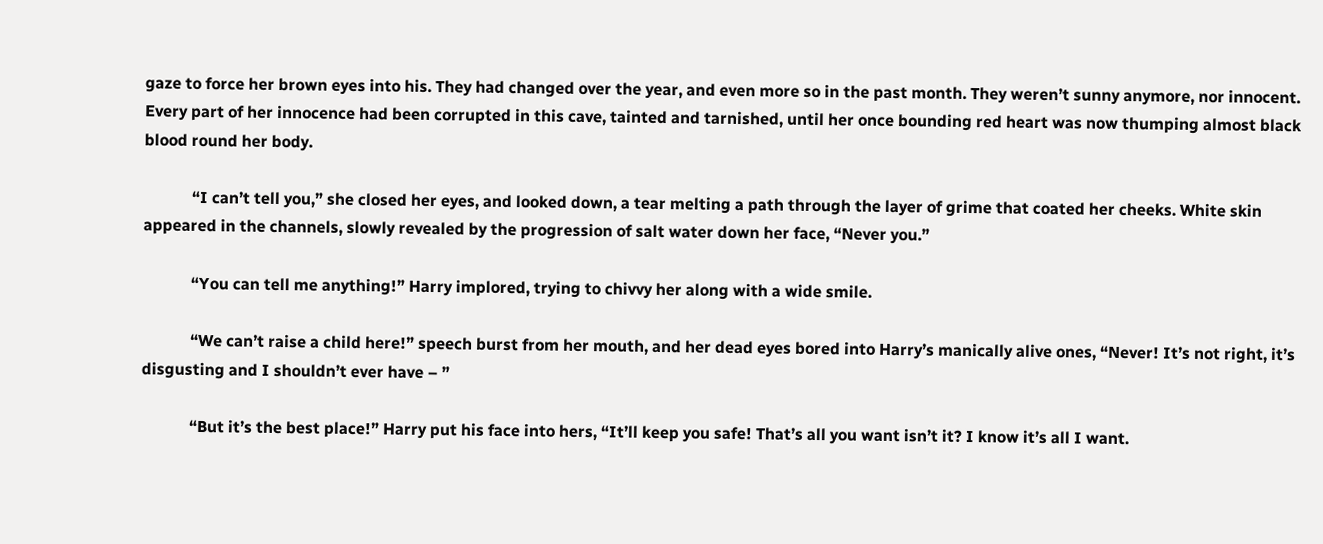gaze to force her brown eyes into his. They had changed over the year, and even more so in the past month. They weren’t sunny anymore, nor innocent. Every part of her innocence had been corrupted in this cave, tainted and tarnished, until her once bounding red heart was now thumping almost black blood round her body.

            “I can’t tell you,” she closed her eyes, and looked down, a tear melting a path through the layer of grime that coated her cheeks. White skin appeared in the channels, slowly revealed by the progression of salt water down her face, “Never you.”

            “You can tell me anything!” Harry implored, trying to chivvy her along with a wide smile.

            “We can’t raise a child here!” speech burst from her mouth, and her dead eyes bored into Harry’s manically alive ones, “Never! It’s not right, it’s disgusting and I shouldn’t ever have – ”

            “But it’s the best place!” Harry put his face into hers, “It’ll keep you safe! That’s all you want isn’t it? I know it’s all I want.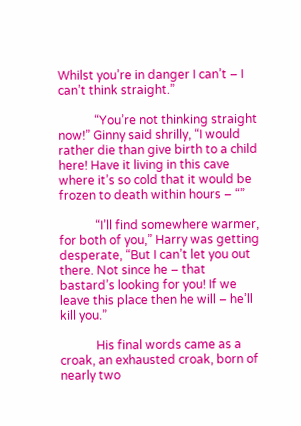Whilst you’re in danger I can’t – I can’t think straight.”

            “You’re not thinking straight now!” Ginny said shrilly, “I would rather die than give birth to a child here! Have it living in this cave where it’s so cold that it would be frozen to death within hours – “”

            “I’ll find somewhere warmer, for both of you,” Harry was getting desperate, “But I can’t let you out there. Not since he – that bastard’s looking for you! If we leave this place then he will – he’ll kill you.”

            His final words came as a croak, an exhausted croak, born of nearly two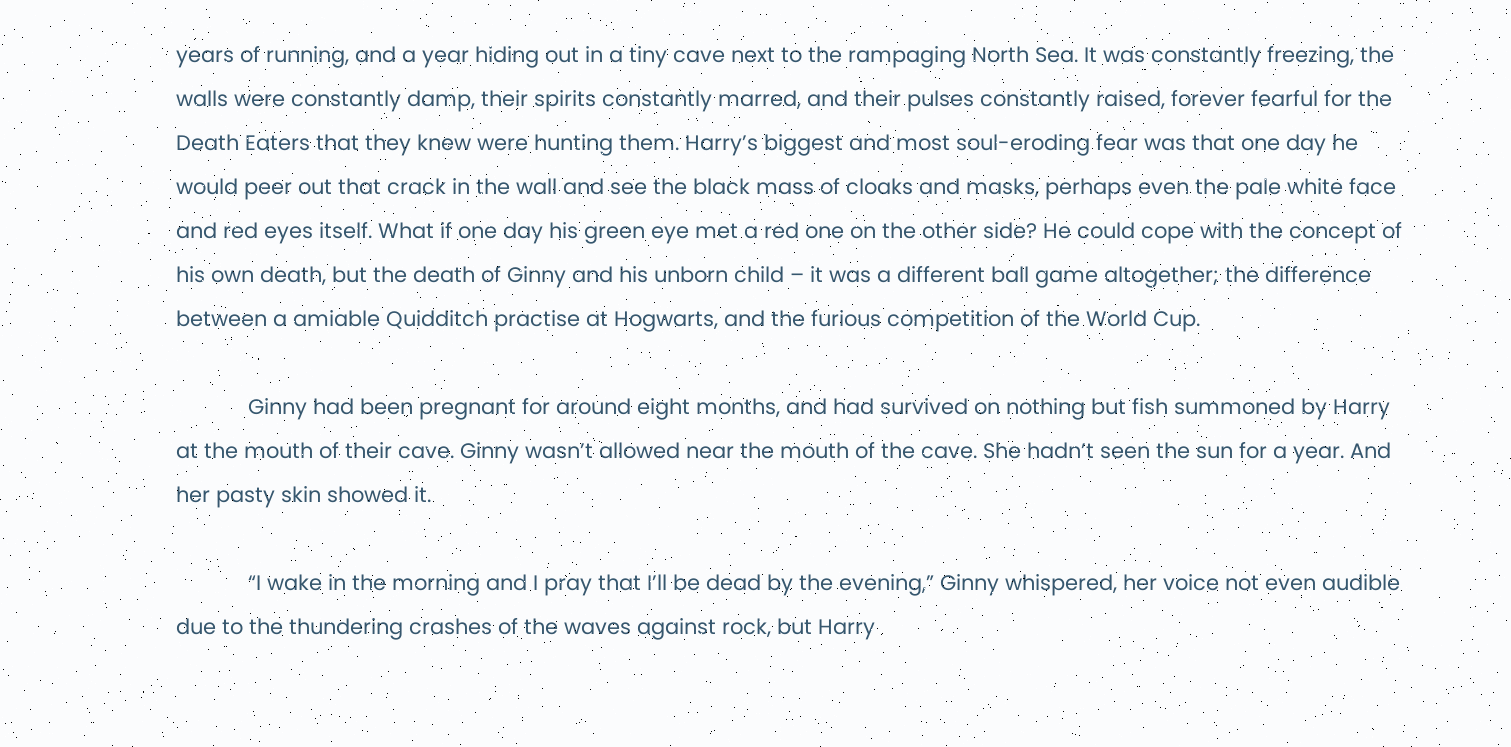years of running, and a year hiding out in a tiny cave next to the rampaging North Sea. It was constantly freezing, the walls were constantly damp, their spirits constantly marred, and their pulses constantly raised, forever fearful for the Death Eaters that they knew were hunting them. Harry’s biggest and most soul-eroding fear was that one day he would peer out that crack in the wall and see the black mass of cloaks and masks, perhaps even the pale white face and red eyes itself. What if one day his green eye met a red one on the other side? He could cope with the concept of his own death, but the death of Ginny and his unborn child – it was a different ball game altogether; the difference between a amiable Quidditch practise at Hogwarts, and the furious competition of the World Cup.

            Ginny had been pregnant for around eight months, and had survived on nothing but fish summoned by Harry at the mouth of their cave. Ginny wasn’t allowed near the mouth of the cave. She hadn’t seen the sun for a year. And her pasty skin showed it.

            “I wake in the morning and I pray that I’ll be dead by the evening,” Ginny whispered, her voice not even audible due to the thundering crashes of the waves against rock, but Harry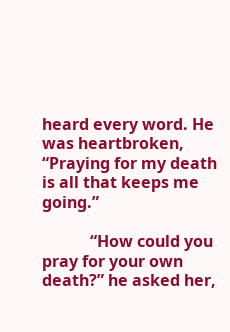heard every word. He was heartbroken, “Praying for my death is all that keeps me going.”

            “How could you pray for your own death?” he asked her,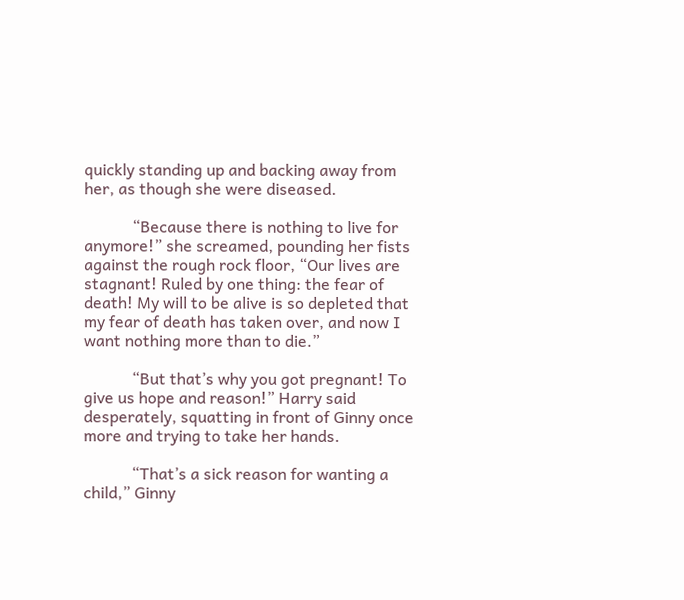quickly standing up and backing away from her, as though she were diseased.

            “Because there is nothing to live for anymore!” she screamed, pounding her fists against the rough rock floor, “Our lives are stagnant! Ruled by one thing: the fear of death! My will to be alive is so depleted that my fear of death has taken over, and now I want nothing more than to die.”

            “But that’s why you got pregnant! To give us hope and reason!” Harry said desperately, squatting in front of Ginny once more and trying to take her hands.

            “That’s a sick reason for wanting a child,” Ginny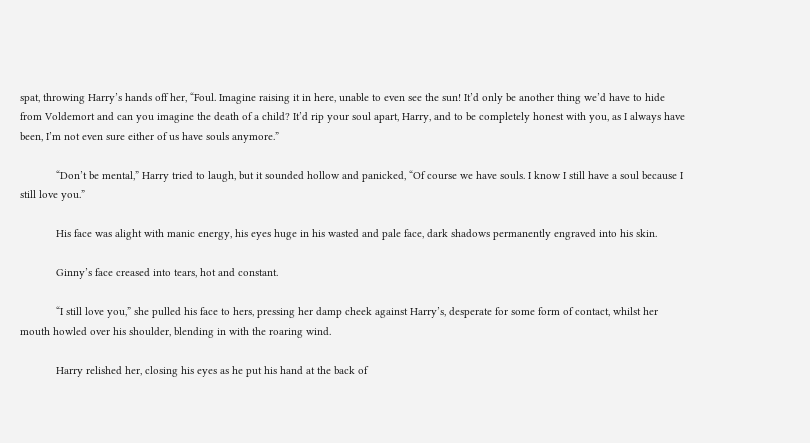spat, throwing Harry’s hands off her, “Foul. Imagine raising it in here, unable to even see the sun! It’d only be another thing we’d have to hide from Voldemort and can you imagine the death of a child? It’d rip your soul apart, Harry, and to be completely honest with you, as I always have been, I’m not even sure either of us have souls anymore.”

            “Don’t be mental,” Harry tried to laugh, but it sounded hollow and panicked, “Of course we have souls. I know I still have a soul because I still love you.”

            His face was alight with manic energy, his eyes huge in his wasted and pale face, dark shadows permanently engraved into his skin.

            Ginny’s face creased into tears, hot and constant.

            “I still love you,” she pulled his face to hers, pressing her damp cheek against Harry’s, desperate for some form of contact, whilst her mouth howled over his shoulder, blending in with the roaring wind.

            Harry relished her, closing his eyes as he put his hand at the back of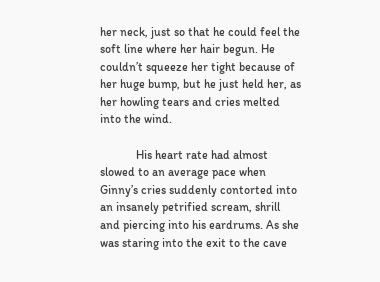her neck, just so that he could feel the soft line where her hair begun. He couldn’t squeeze her tight because of her huge bump, but he just held her, as her howling tears and cries melted into the wind.

            His heart rate had almost slowed to an average pace when Ginny’s cries suddenly contorted into an insanely petrified scream, shrill and piercing into his eardrums. As she was staring into the exit to the cave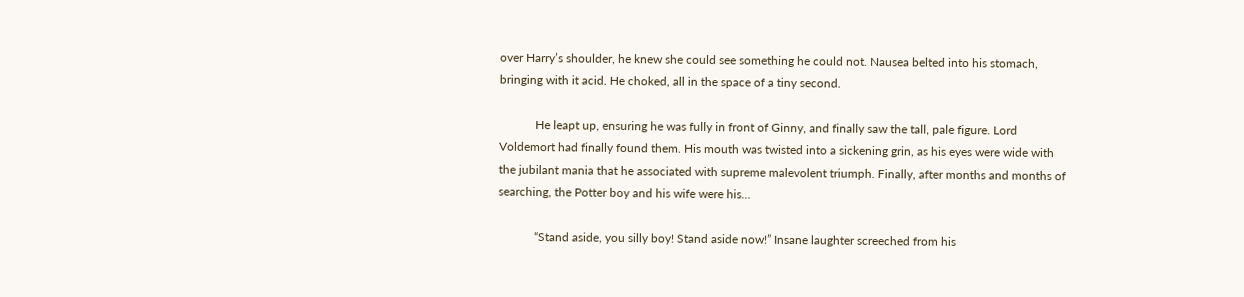over Harry’s shoulder, he knew she could see something he could not. Nausea belted into his stomach, bringing with it acid. He choked, all in the space of a tiny second.

            He leapt up, ensuring he was fully in front of Ginny, and finally saw the tall, pale figure. Lord Voldemort had finally found them. His mouth was twisted into a sickening grin, as his eyes were wide with the jubilant mania that he associated with supreme malevolent triumph. Finally, after months and months of searching, the Potter boy and his wife were his…

            “Stand aside, you silly boy! Stand aside now!” Insane laughter screeched from his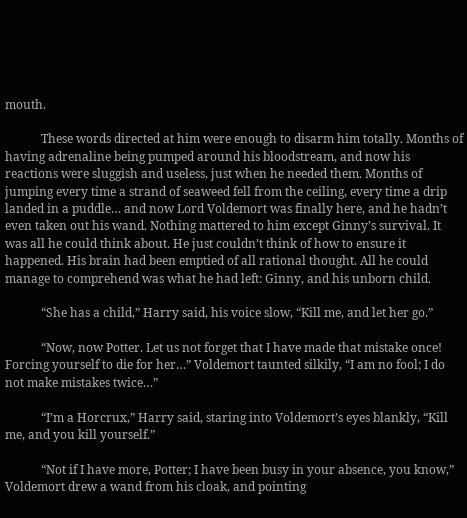mouth.

            These words directed at him were enough to disarm him totally. Months of having adrenaline being pumped around his bloodstream, and now his reactions were sluggish and useless, just when he needed them. Months of jumping every time a strand of seaweed fell from the ceiling, every time a drip landed in a puddle… and now Lord Voldemort was finally here, and he hadn’t even taken out his wand. Nothing mattered to him except Ginny’s survival. It was all he could think about. He just couldn’t think of how to ensure it happened. His brain had been emptied of all rational thought. All he could manage to comprehend was what he had left: Ginny, and his unborn child.

            “She has a child,” Harry said, his voice slow, “Kill me, and let her go.”

            “Now, now Potter. Let us not forget that I have made that mistake once! Forcing yourself to die for her…” Voldemort taunted silkily, “I am no fool; I do not make mistakes twice…”

            “I’m a Horcrux,” Harry said, staring into Voldemort’s eyes blankly, “Kill me, and you kill yourself.”

            “Not if I have more, Potter; I have been busy in your absence, you know,” Voldemort drew a wand from his cloak, and pointing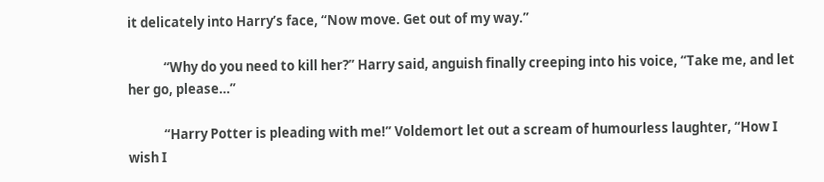it delicately into Harry’s face, “Now move. Get out of my way.”

            “Why do you need to kill her?” Harry said, anguish finally creeping into his voice, “Take me, and let her go, please…”

            “Harry Potter is pleading with me!” Voldemort let out a scream of humourless laughter, “How I wish I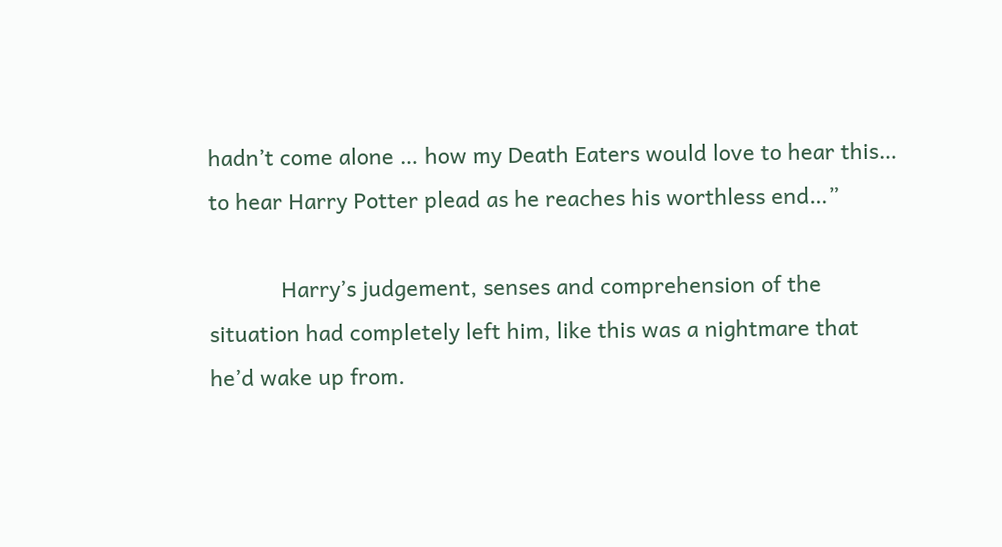hadn’t come alone … how my Death Eaters would love to hear this… to hear Harry Potter plead as he reaches his worthless end…”

            Harry’s judgement, senses and comprehension of the situation had completely left him, like this was a nightmare that he’d wake up from.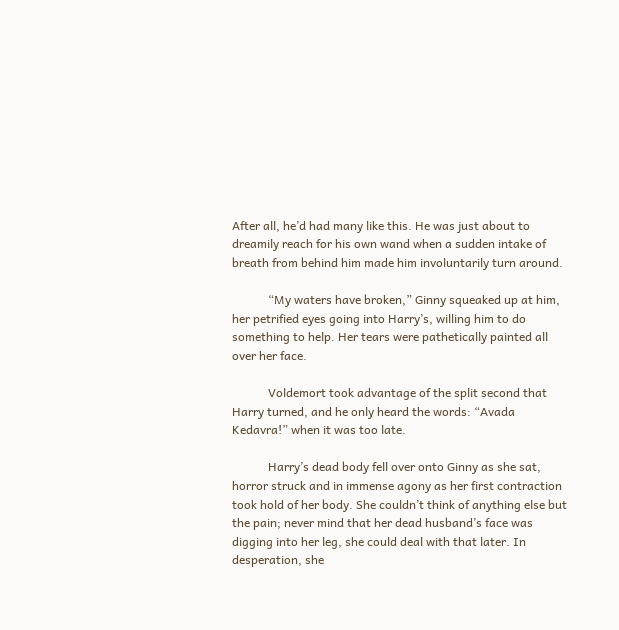After all, he’d had many like this. He was just about to dreamily reach for his own wand when a sudden intake of breath from behind him made him involuntarily turn around.

            “My waters have broken,” Ginny squeaked up at him, her petrified eyes going into Harry’s, willing him to do something to help. Her tears were pathetically painted all over her face.

            Voldemort took advantage of the split second that Harry turned, and he only heard the words: “Avada Kedavra!” when it was too late.

            Harry’s dead body fell over onto Ginny as she sat, horror struck and in immense agony as her first contraction took hold of her body. She couldn’t think of anything else but the pain; never mind that her dead husband’s face was digging into her leg, she could deal with that later. In desperation, she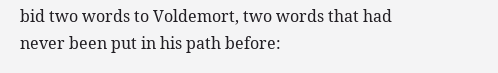bid two words to Voldemort, two words that had never been put in his path before: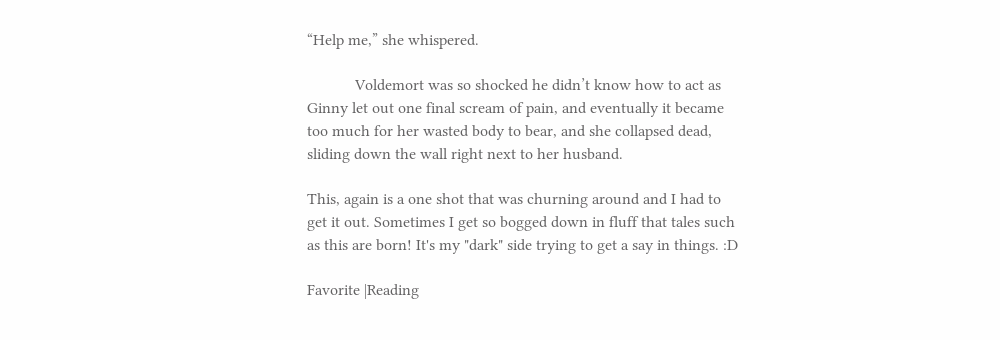“Help me,” she whispered.

            Voldemort was so shocked he didn’t know how to act as Ginny let out one final scream of pain, and eventually it became too much for her wasted body to bear, and she collapsed dead, sliding down the wall right next to her husband.

This, again is a one shot that was churning around and I had to get it out. Sometimes I get so bogged down in fluff that tales such as this are born! It's my "dark" side trying to get a say in things. :D

Favorite |Reading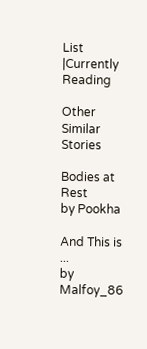List |Currently Reading

Other Similar Stories

Bodies at Rest
by Pookha

And This is ...
by Malfoy_86